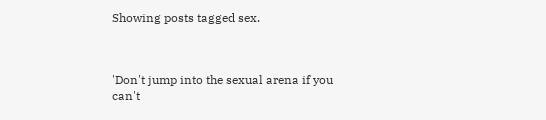Showing posts tagged sex.



'Don't jump into the sexual arena if you can't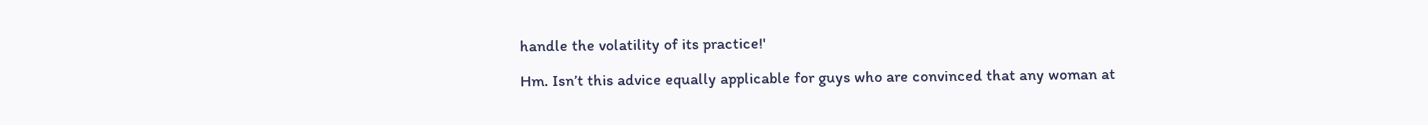handle the volatility of its practice!'

Hm. Isn’t this advice equally applicable for guys who are convinced that any woman at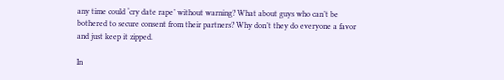any time could ‘cry date rape’ without warning? What about guys who can’t be bothered to secure consent from their partners? Why don’t they do everyone a favor and just keep it zipped.

In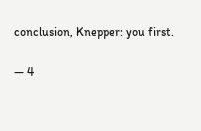conclusion, Knepper: you first.

— 4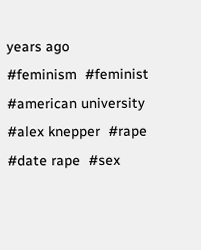years ago
#feminism  #feminist  #american university  #alex knepper  #rape  #date rape  #sex